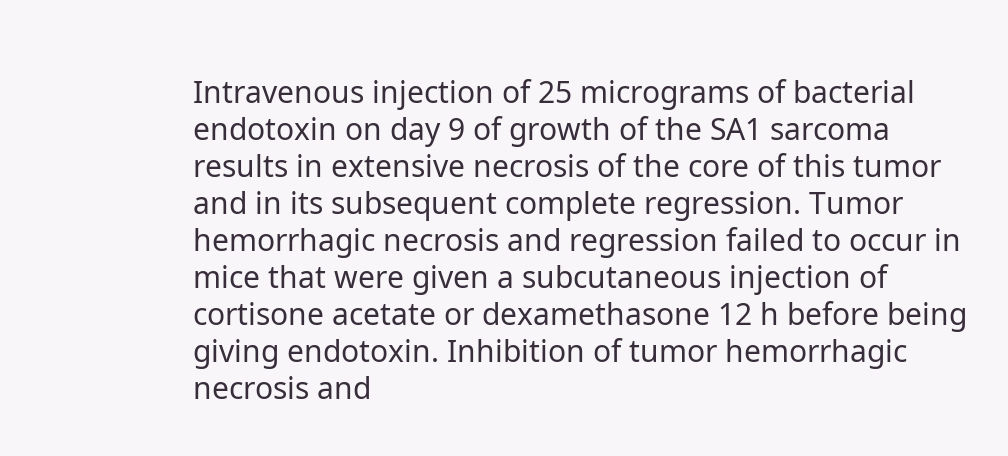Intravenous injection of 25 micrograms of bacterial endotoxin on day 9 of growth of the SA1 sarcoma results in extensive necrosis of the core of this tumor and in its subsequent complete regression. Tumor hemorrhagic necrosis and regression failed to occur in mice that were given a subcutaneous injection of cortisone acetate or dexamethasone 12 h before being giving endotoxin. Inhibition of tumor hemorrhagic necrosis and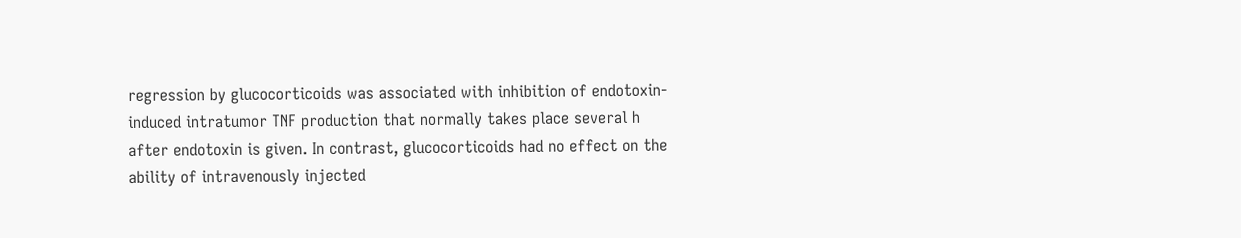regression by glucocorticoids was associated with inhibition of endotoxin-induced intratumor TNF production that normally takes place several h after endotoxin is given. In contrast, glucocorticoids had no effect on the ability of intravenously injected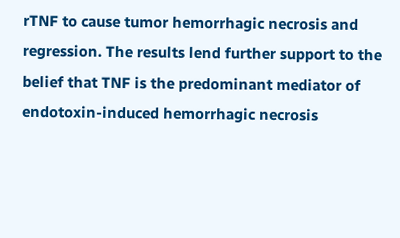rTNF to cause tumor hemorrhagic necrosis and regression. The results lend further support to the belief that TNF is the predominant mediator of endotoxin-induced hemorrhagic necrosis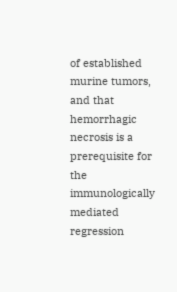of established murine tumors, and that hemorrhagic necrosis is a prerequisite for the immunologically mediated regression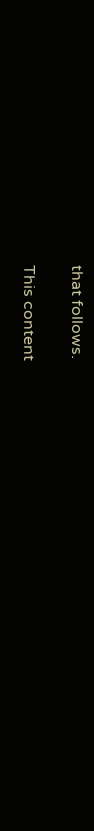that follows.

This content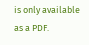is only available as a PDF.